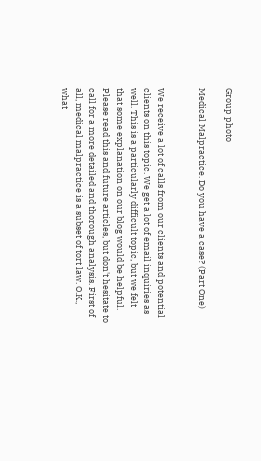Group photo

Medical Malpractice. Do you have a case? (Part One)


We receive a lot of calls from our clients and potential clients on this topic. We get a lot of email inquiries as well. This is a particularly difficult topic, but we felt that some explanation on our blog would be helpful. Please read this and future articles, but don't hesitate to call for a more detailed and thorough analysis. First of all, medical malpractice is a subset of tort law. O.K., what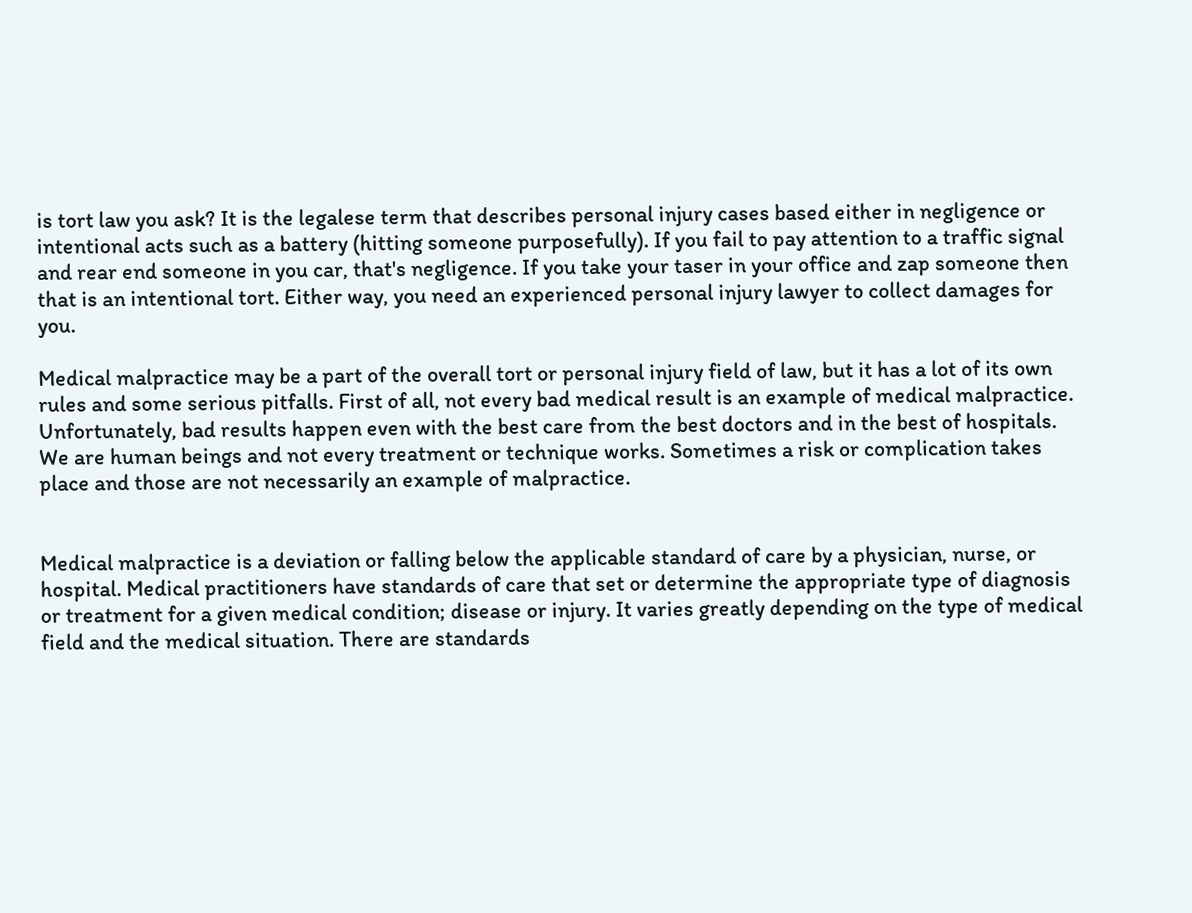is tort law you ask? It is the legalese term that describes personal injury cases based either in negligence or intentional acts such as a battery (hitting someone purposefully). If you fail to pay attention to a traffic signal and rear end someone in you car, that's negligence. If you take your taser in your office and zap someone then that is an intentional tort. Either way, you need an experienced personal injury lawyer to collect damages for you.

Medical malpractice may be a part of the overall tort or personal injury field of law, but it has a lot of its own rules and some serious pitfalls. First of all, not every bad medical result is an example of medical malpractice. Unfortunately, bad results happen even with the best care from the best doctors and in the best of hospitals. We are human beings and not every treatment or technique works. Sometimes a risk or complication takes place and those are not necessarily an example of malpractice.


Medical malpractice is a deviation or falling below the applicable standard of care by a physician, nurse, or hospital. Medical practitioners have standards of care that set or determine the appropriate type of diagnosis or treatment for a given medical condition; disease or injury. It varies greatly depending on the type of medical field and the medical situation. There are standards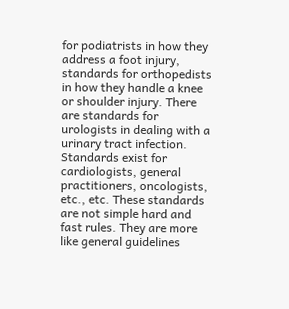for podiatrists in how they address a foot injury, standards for orthopedists in how they handle a knee or shoulder injury. There are standards for urologists in dealing with a urinary tract infection. Standards exist for cardiologists, general practitioners, oncologists, etc., etc. These standards are not simple hard and fast rules. They are more like general guidelines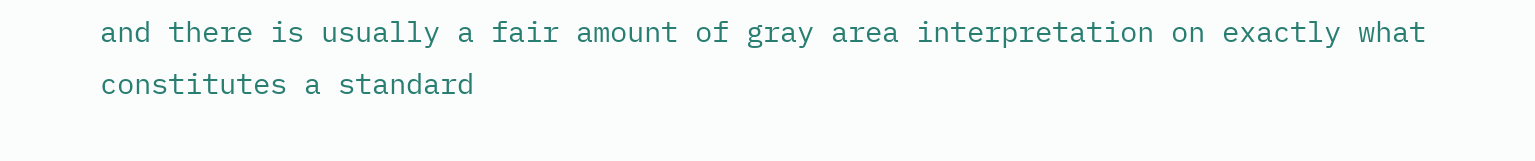and there is usually a fair amount of gray area interpretation on exactly what constitutes a standard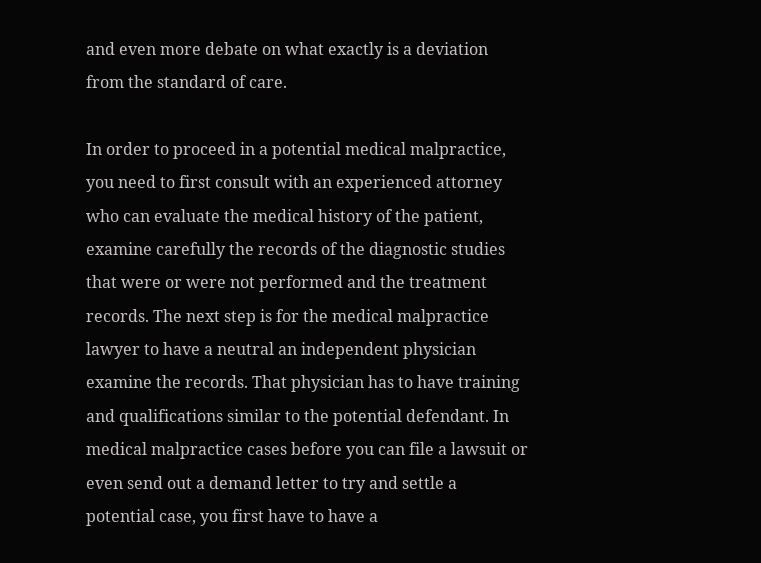and even more debate on what exactly is a deviation from the standard of care.

In order to proceed in a potential medical malpractice, you need to first consult with an experienced attorney who can evaluate the medical history of the patient, examine carefully the records of the diagnostic studies that were or were not performed and the treatment records. The next step is for the medical malpractice lawyer to have a neutral an independent physician examine the records. That physician has to have training and qualifications similar to the potential defendant. In medical malpractice cases before you can file a lawsuit or even send out a demand letter to try and settle a potential case, you first have to have a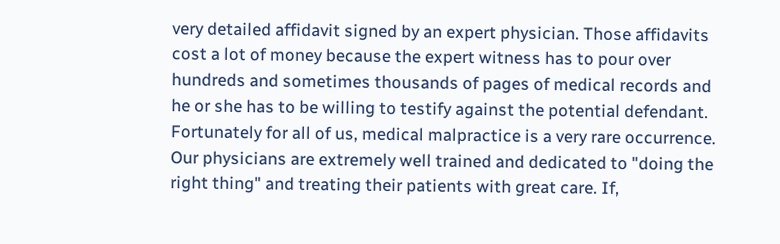very detailed affidavit signed by an expert physician. Those affidavits cost a lot of money because the expert witness has to pour over hundreds and sometimes thousands of pages of medical records and he or she has to be willing to testify against the potential defendant. Fortunately for all of us, medical malpractice is a very rare occurrence. Our physicians are extremely well trained and dedicated to "doing the right thing" and treating their patients with great care. If,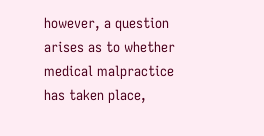however, a question arises as to whether medical malpractice has taken place,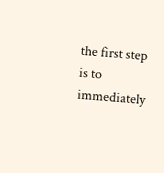the first step is to immediately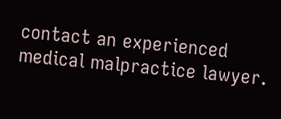contact an experienced medical malpractice lawyer.